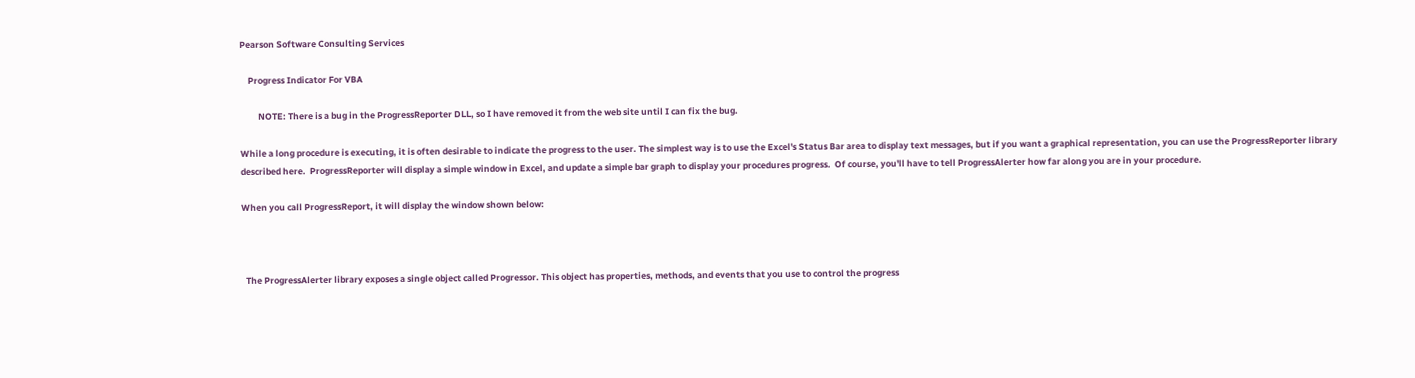Pearson Software Consulting Services

    Progress Indicator For VBA

         NOTE: There is a bug in the ProgressReporter DLL, so I have removed it from the web site until I can fix the bug.

While a long procedure is executing, it is often desirable to indicate the progress to the user. The simplest way is to use the Excel's Status Bar area to display text messages, but if you want a graphical representation, you can use the ProgressReporter library described here.  ProgressReporter will display a simple window in Excel, and update a simple bar graph to display your procedures progress.  Of course, you'll have to tell ProgressAlerter how far along you are in your procedure.

When you call ProgressReport, it will display the window shown below:



  The ProgressAlerter library exposes a single object called Progressor. This object has properties, methods, and events that you use to control the progress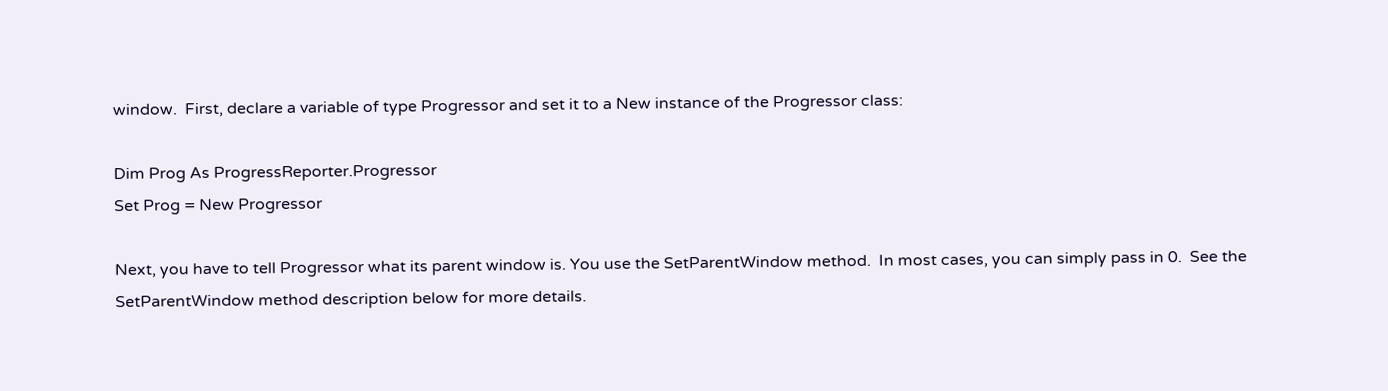window.  First, declare a variable of type Progressor and set it to a New instance of the Progressor class:

Dim Prog As ProgressReporter.Progressor
Set Prog = New Progressor

Next, you have to tell Progressor what its parent window is. You use the SetParentWindow method.  In most cases, you can simply pass in 0.  See the SetParentWindow method description below for more details.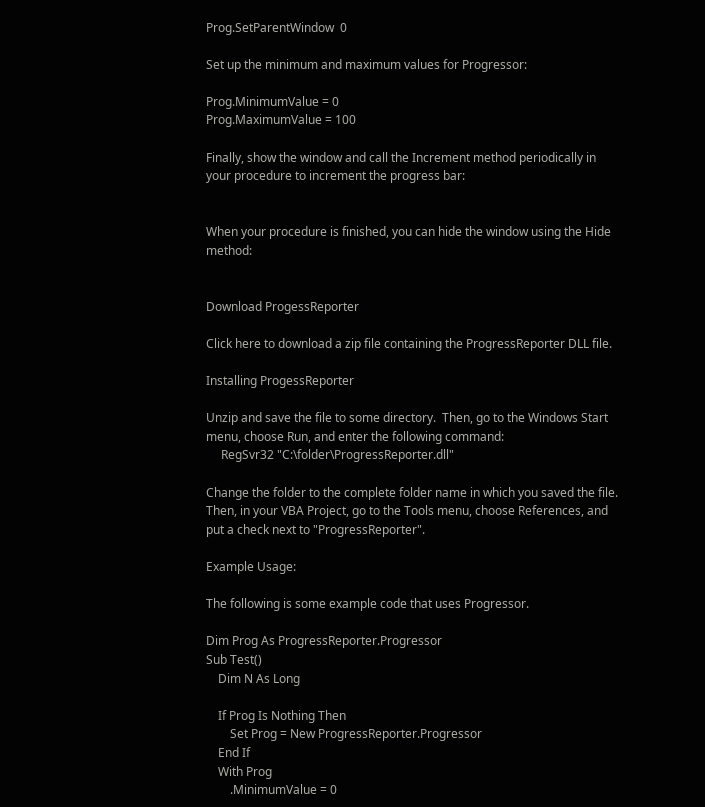Prog.SetParentWindow  0

Set up the minimum and maximum values for Progressor:

Prog.MinimumValue = 0
Prog.MaximumValue = 100

Finally, show the window and call the Increment method periodically in your procedure to increment the progress bar:


When your procedure is finished, you can hide the window using the Hide method:


Download ProgessReporter

Click here to download a zip file containing the ProgressReporter DLL file.

Installing ProgessReporter

Unzip and save the file to some directory.  Then, go to the Windows Start menu, choose Run, and enter the following command:
     RegSvr32 "C:\folder\ProgressReporter.dll"

Change the folder to the complete folder name in which you saved the file. Then, in your VBA Project, go to the Tools menu, choose References, and put a check next to "ProgressReporter".

Example Usage:

The following is some example code that uses Progressor.

Dim Prog As ProgressReporter.Progressor
Sub Test()
    Dim N As Long

    If Prog Is Nothing Then
        Set Prog = New ProgressReporter.Progressor
    End If
    With Prog
        .MinimumValue = 0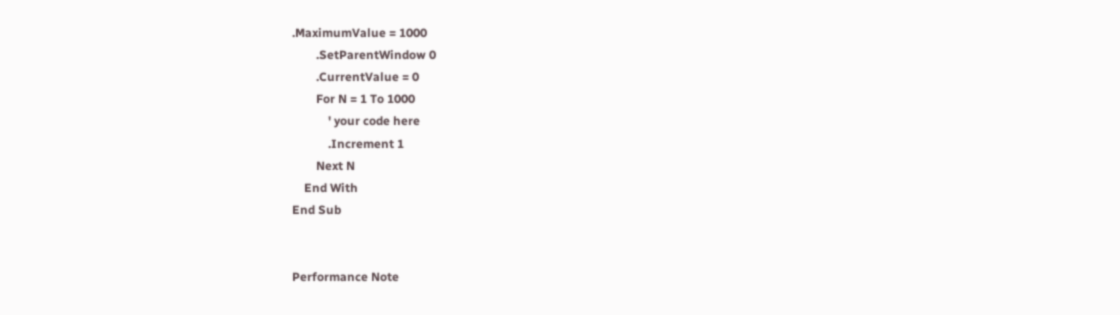.MaximumValue = 1000
        .SetParentWindow 0
        .CurrentValue = 0
        For N = 1 To 1000
            ' your code here
            .Increment 1
        Next N
    End With
End Sub


Performance Note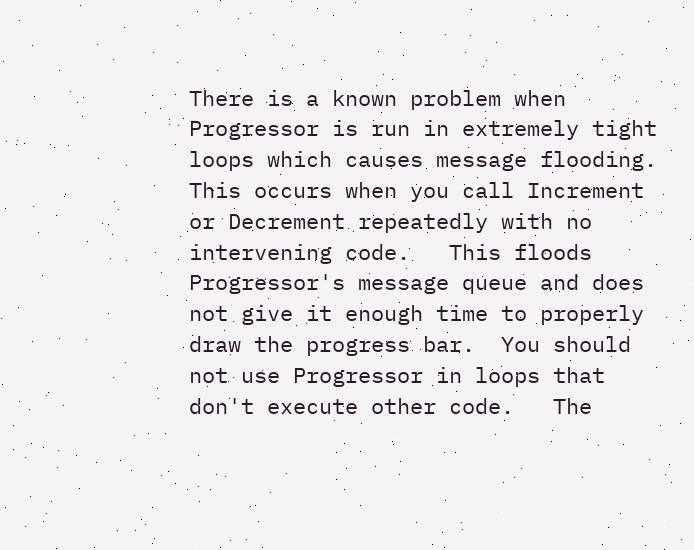There is a known problem when Progressor is run in extremely tight loops which causes message flooding. This occurs when you call Increment or Decrement repeatedly with no intervening code.   This floods Progressor's message queue and does not give it enough time to properly draw the progress bar.  You should not use Progressor in loops that don't execute other code.   The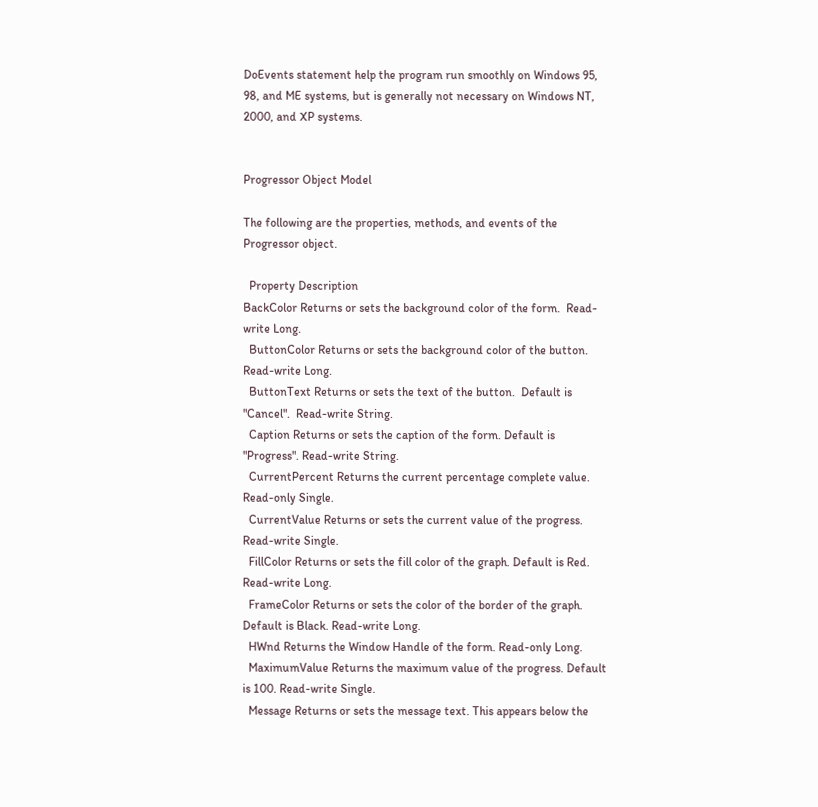DoEvents statement help the program run smoothly on Windows 95, 98, and ME systems, but is generally not necessary on Windows NT, 2000, and XP systems.


Progressor Object Model

The following are the properties, methods, and events of the Progressor object.

  Property Description
BackColor Returns or sets the background color of the form.  Read-write Long.
  ButtonColor Returns or sets the background color of the button.  Read-write Long.
  ButtonText Returns or sets the text of the button.  Default is "Cancel".  Read-write String.
  Caption Returns or sets the caption of the form. Default is "Progress". Read-write String.
  CurrentPercent Returns the current percentage complete value.  Read-only Single.
  CurrentValue Returns or sets the current value of the progress.  Read-write Single.
  FillColor Returns or sets the fill color of the graph. Default is Red. Read-write Long.
  FrameColor Returns or sets the color of the border of the graph. Default is Black. Read-write Long.
  HWnd Returns the Window Handle of the form. Read-only Long.
  MaximumValue Returns the maximum value of the progress. Default is 100. Read-write Single.
  Message Returns or sets the message text. This appears below the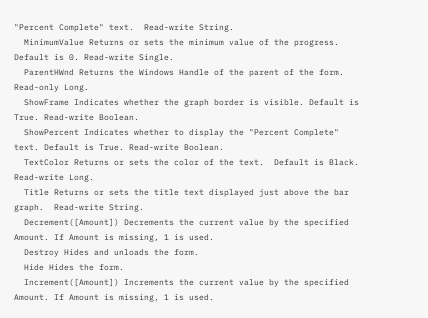"Percent Complete" text.  Read-write String.
  MinimumValue Returns or sets the minimum value of the progress. Default is 0. Read-write Single.
  ParentHWnd Returns the Windows Handle of the parent of the form.  Read-only Long.
  ShowFrame Indicates whether the graph border is visible. Default is True. Read-write Boolean.
  ShowPercent Indicates whether to display the "Percent Complete" text. Default is True. Read-write Boolean.
  TextColor Returns or sets the color of the text.  Default is Black. Read-write Long.
  Title Returns or sets the title text displayed just above the bar graph.  Read-write String.
  Decrement([Amount]) Decrements the current value by the specified Amount. If Amount is missing, 1 is used.
  Destroy Hides and unloads the form.
  Hide Hides the form.
  Increment([Amount]) Increments the current value by the specified Amount. If Amount is missing, 1 is used.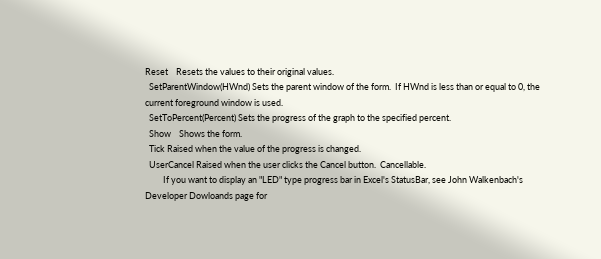Reset    Resets the values to their original values.
  SetParentWindow(HWnd) Sets the parent window of the form.  If HWnd is less than or equal to 0, the current foreground window is used.
  SetToPercent(Percent) Sets the progress of the graph to the specified percent.
  Show    Shows the form.
  Tick Raised when the value of the progress is changed.
  UserCancel Raised when the user clicks the Cancel button.  Cancellable.
         If you want to display an "LED" type progress bar in Excel's StatusBar, see John Walkenbach's Developer Dowloands page for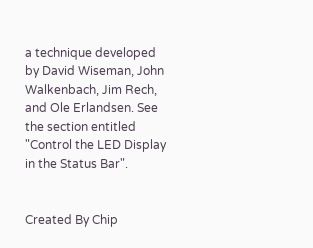a technique developed by David Wiseman, John Walkenbach, Jim Rech, and Ole Erlandsen. See the section entitled "Control the LED Display in the Status Bar".


Created By Chip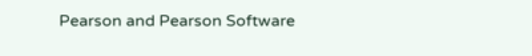Pearson and Pearson Software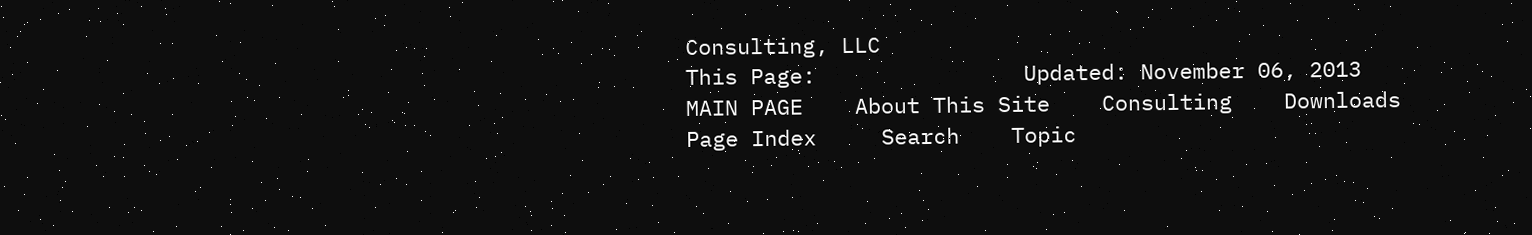Consulting, LLC
This Page:                Updated: November 06, 2013
MAIN PAGE    About This Site    Consulting    Downloads
Page Index     Search    Topic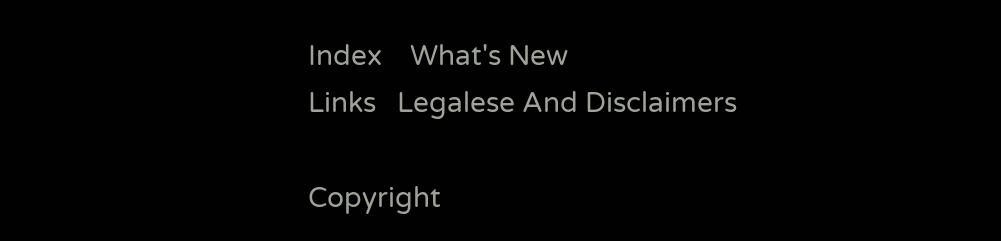Index    What's New
Links   Legalese And Disclaimers

Copyright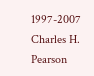1997-2007  Charles H. Pearson